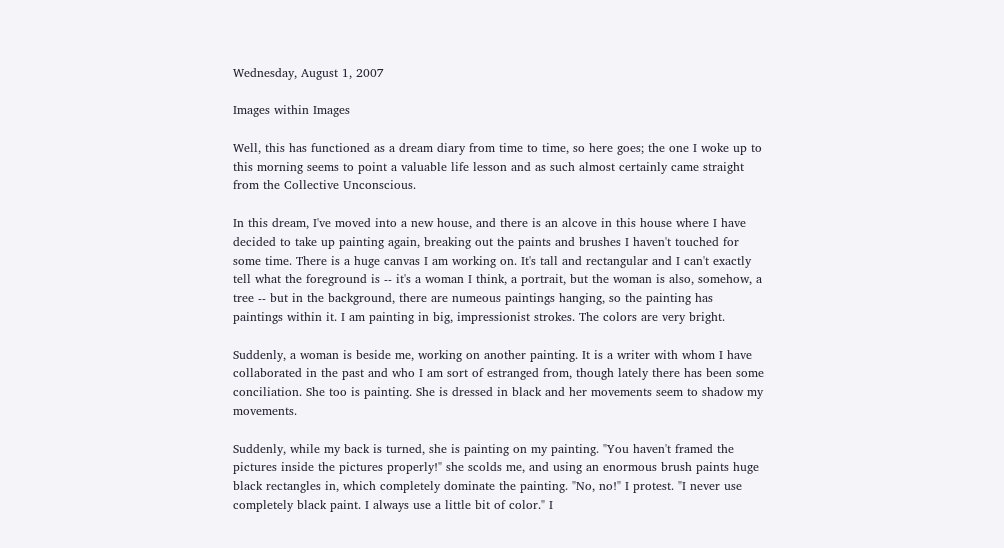Wednesday, August 1, 2007

Images within Images

Well, this has functioned as a dream diary from time to time, so here goes; the one I woke up to this morning seems to point a valuable life lesson and as such almost certainly came straight from the Collective Unconscious.

In this dream, I've moved into a new house, and there is an alcove in this house where I have decided to take up painting again, breaking out the paints and brushes I haven't touched for some time. There is a huge canvas I am working on. It's tall and rectangular and I can't exactly tell what the foreground is -- it's a woman I think, a portrait, but the woman is also, somehow, a tree -- but in the background, there are numeous paintings hanging, so the painting has paintings within it. I am painting in big, impressionist strokes. The colors are very bright.

Suddenly, a woman is beside me, working on another painting. It is a writer with whom I have collaborated in the past and who I am sort of estranged from, though lately there has been some conciliation. She too is painting. She is dressed in black and her movements seem to shadow my movements.

Suddenly, while my back is turned, she is painting on my painting. "You haven't framed the pictures inside the pictures properly!" she scolds me, and using an enormous brush paints huge black rectangles in, which completely dominate the painting. "No, no!" I protest. "I never use completely black paint. I always use a little bit of color." I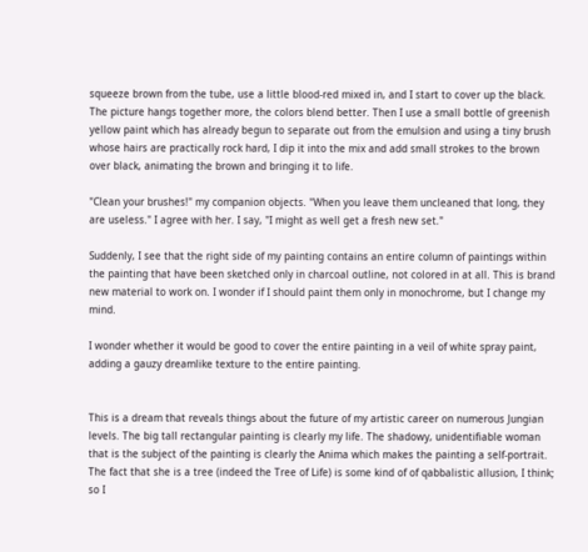squeeze brown from the tube, use a little blood-red mixed in, and I start to cover up the black. The picture hangs together more, the colors blend better. Then I use a small bottle of greenish yellow paint which has already begun to separate out from the emulsion and using a tiny brush whose hairs are practically rock hard, I dip it into the mix and add small strokes to the brown over black, animating the brown and bringing it to life.

"Clean your brushes!" my companion objects. "When you leave them uncleaned that long, they are useless." I agree with her. I say, "I might as well get a fresh new set."

Suddenly, I see that the right side of my painting contains an entire column of paintings within the painting that have been sketched only in charcoal outline, not colored in at all. This is brand new material to work on. I wonder if I should paint them only in monochrome, but I change my mind.

I wonder whether it would be good to cover the entire painting in a veil of white spray paint, adding a gauzy dreamlike texture to the entire painting.


This is a dream that reveals things about the future of my artistic career on numerous Jungian levels. The big tall rectangular painting is clearly my life. The shadowy, unidentifiable woman that is the subject of the painting is clearly the Anima which makes the painting a self-portrait. The fact that she is a tree (indeed the Tree of Life) is some kind of of qabbalistic allusion, I think; so I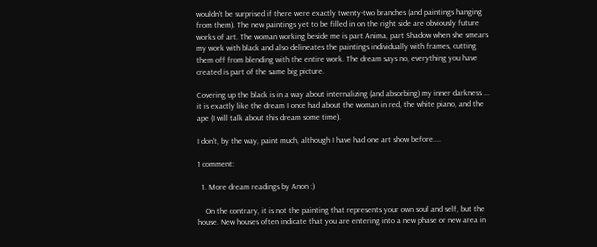wouldn't be surprised if there were exactly twenty-two branches (and paintings hanging from them). The new paintings yet to be filled in on the right side are obviously future works of art. The woman working beside me is part Anima, part Shadow when she smears my work with black and also delineates the paintings individually with frames, cutting them off from blending with the entire work. The dream says no, everything you have created is part of the same big picture.

Covering up the black is in a way about internalizing (and absorbing) my inner darkness ... it is exactly like the dream I once had about the woman in red, the white piano, and the ape (I will talk about this dream some time).

I don't, by the way, paint much, although I have had one art show before....

1 comment:

  1. More dream readings by Anon :)

    On the contrary, it is not the painting that represents your own soul and self, but the house. New houses often indicate that you are entering into a new phase or new area in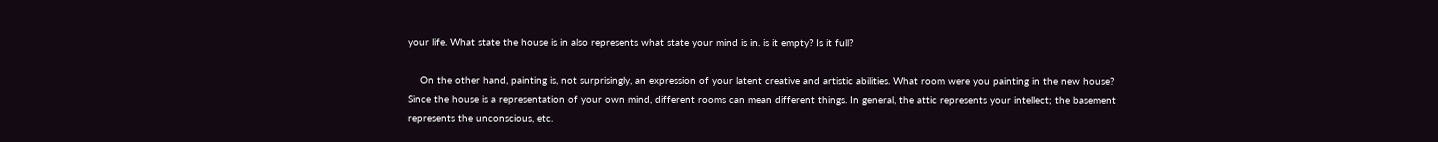your life. What state the house is in also represents what state your mind is in. is it empty? Is it full?

    On the other hand, painting is, not surprisingly, an expression of your latent creative and artistic abilities. What room were you painting in the new house? Since the house is a representation of your own mind, different rooms can mean different things. In general, the attic represents your intellect; the basement represents the unconscious, etc.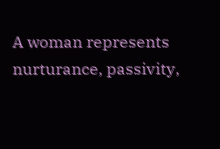A woman represents nurturance, passivity,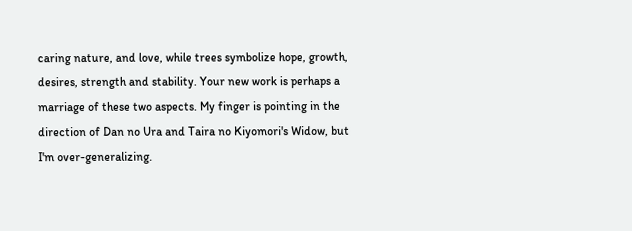caring nature, and love, while trees symbolize hope, growth, desires, strength and stability. Your new work is perhaps a marriage of these two aspects. My finger is pointing in the direction of Dan no Ura and Taira no Kiyomori's Widow, but I'm over-generalizing.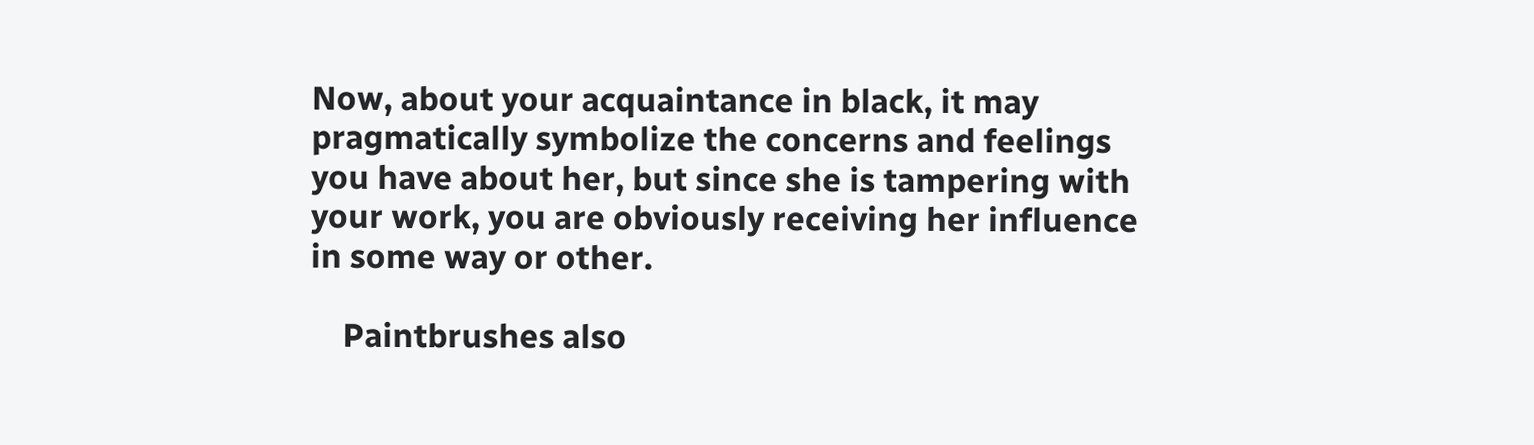Now, about your acquaintance in black, it may pragmatically symbolize the concerns and feelings you have about her, but since she is tampering with your work, you are obviously receiving her influence in some way or other.

    Paintbrushes also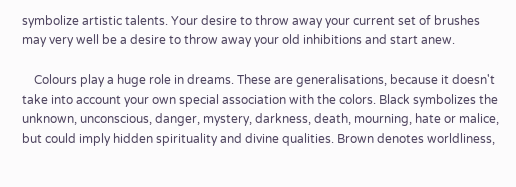symbolize artistic talents. Your desire to throw away your current set of brushes may very well be a desire to throw away your old inhibitions and start anew.

    Colours play a huge role in dreams. These are generalisations, because it doesn't take into account your own special association with the colors. Black symbolizes the unknown, unconscious, danger, mystery, darkness, death, mourning, hate or malice, but could imply hidden spirituality and divine qualities. Brown denotes worldliness,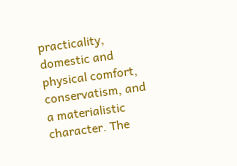practicality, domestic and physical comfort, conservatism, and a materialistic character. The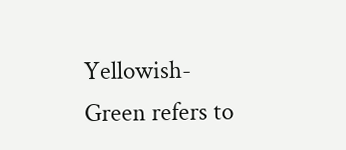Yellowish-Green refers to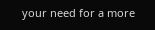your need for a more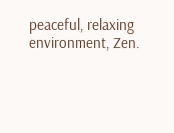peaceful, relaxing environment, Zen.